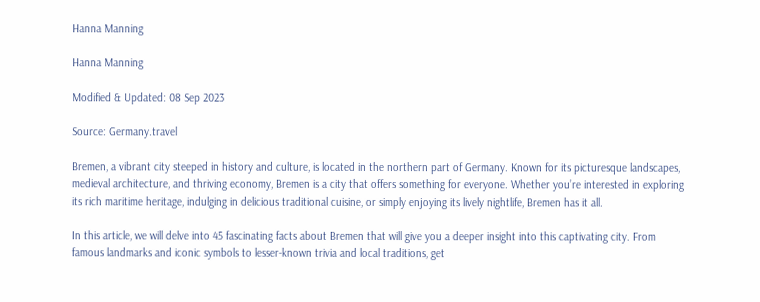Hanna Manning

Hanna Manning

Modified & Updated: 08 Sep 2023

Source: Germany.travel

Bremen, a vibrant city steeped in history and culture, is located in the northern part of Germany. Known for its picturesque landscapes, medieval architecture, and thriving economy, Bremen is a city that offers something for everyone. Whether you’re interested in exploring its rich maritime heritage, indulging in delicious traditional cuisine, or simply enjoying its lively nightlife, Bremen has it all.

In this article, we will delve into 45 fascinating facts about Bremen that will give you a deeper insight into this captivating city. From famous landmarks and iconic symbols to lesser-known trivia and local traditions, get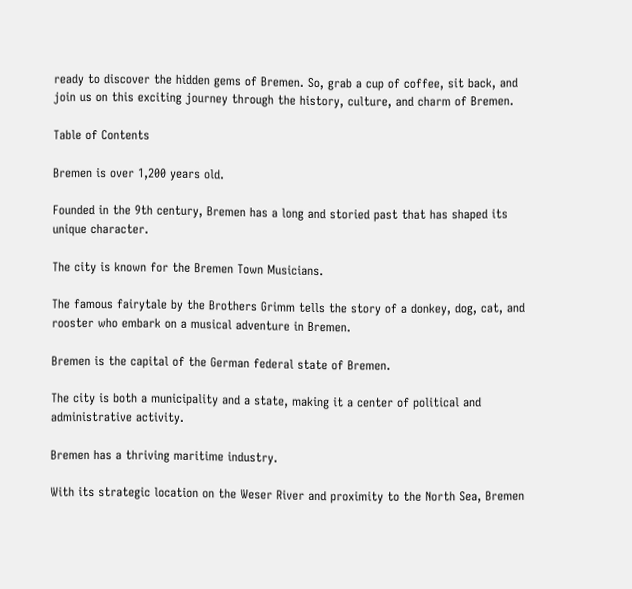ready to discover the hidden gems of Bremen. So, grab a cup of coffee, sit back, and join us on this exciting journey through the history, culture, and charm of Bremen.

Table of Contents

Bremen is over 1,200 years old.

Founded in the 9th century, Bremen has a long and storied past that has shaped its unique character.

The city is known for the Bremen Town Musicians.

The famous fairytale by the Brothers Grimm tells the story of a donkey, dog, cat, and rooster who embark on a musical adventure in Bremen.

Bremen is the capital of the German federal state of Bremen.

The city is both a municipality and a state, making it a center of political and administrative activity.

Bremen has a thriving maritime industry.

With its strategic location on the Weser River and proximity to the North Sea, Bremen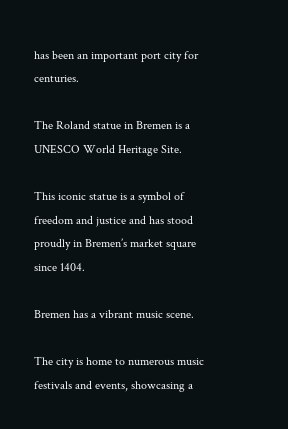has been an important port city for centuries.

The Roland statue in Bremen is a UNESCO World Heritage Site.

This iconic statue is a symbol of freedom and justice and has stood proudly in Bremen’s market square since 1404.

Bremen has a vibrant music scene.

The city is home to numerous music festivals and events, showcasing a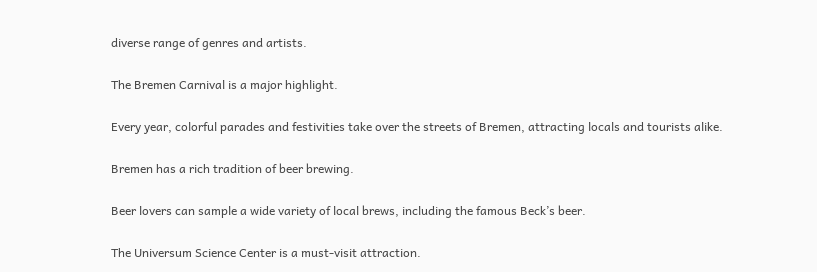diverse range of genres and artists.

The Bremen Carnival is a major highlight.

Every year, colorful parades and festivities take over the streets of Bremen, attracting locals and tourists alike.

Bremen has a rich tradition of beer brewing.

Beer lovers can sample a wide variety of local brews, including the famous Beck’s beer.

The Universum Science Center is a must-visit attraction.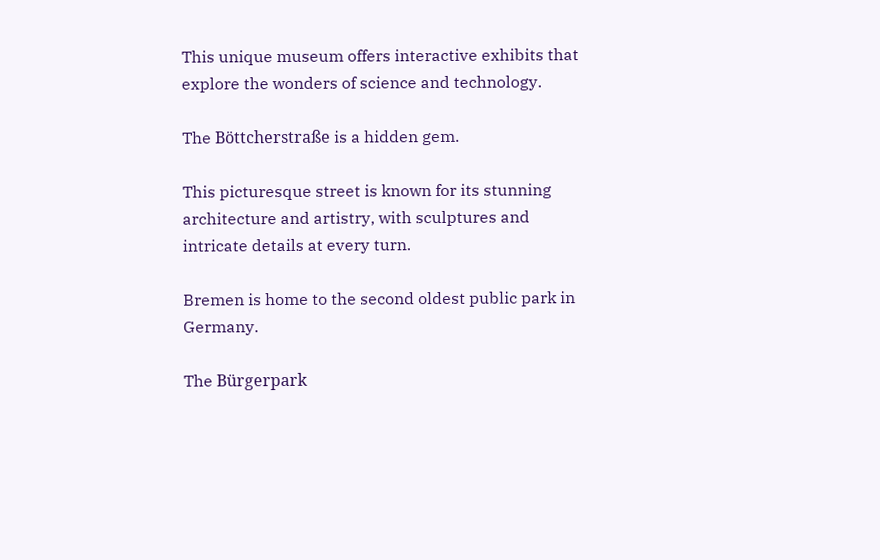This unique museum offers interactive exhibits that explore the wonders of science and technology.

The Böttcherstraße is a hidden gem.

This picturesque street is known for its stunning architecture and artistry, with sculptures and intricate details at every turn.

Bremen is home to the second oldest public park in Germany.

The Bürgerpark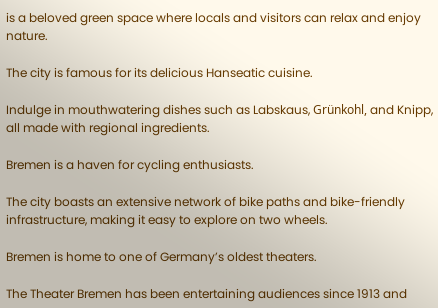is a beloved green space where locals and visitors can relax and enjoy nature.

The city is famous for its delicious Hanseatic cuisine.

Indulge in mouthwatering dishes such as Labskaus, Grünkohl, and Knipp, all made with regional ingredients.

Bremen is a haven for cycling enthusiasts.

The city boasts an extensive network of bike paths and bike-friendly infrastructure, making it easy to explore on two wheels.

Bremen is home to one of Germany’s oldest theaters.

The Theater Bremen has been entertaining audiences since 1913 and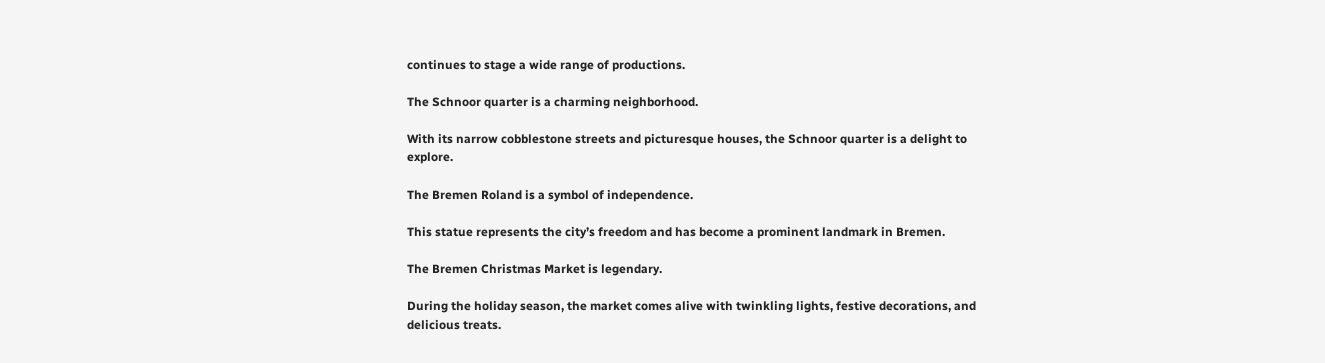continues to stage a wide range of productions.

The Schnoor quarter is a charming neighborhood.

With its narrow cobblestone streets and picturesque houses, the Schnoor quarter is a delight to explore.

The Bremen Roland is a symbol of independence.

This statue represents the city’s freedom and has become a prominent landmark in Bremen.

The Bremen Christmas Market is legendary.

During the holiday season, the market comes alive with twinkling lights, festive decorations, and delicious treats.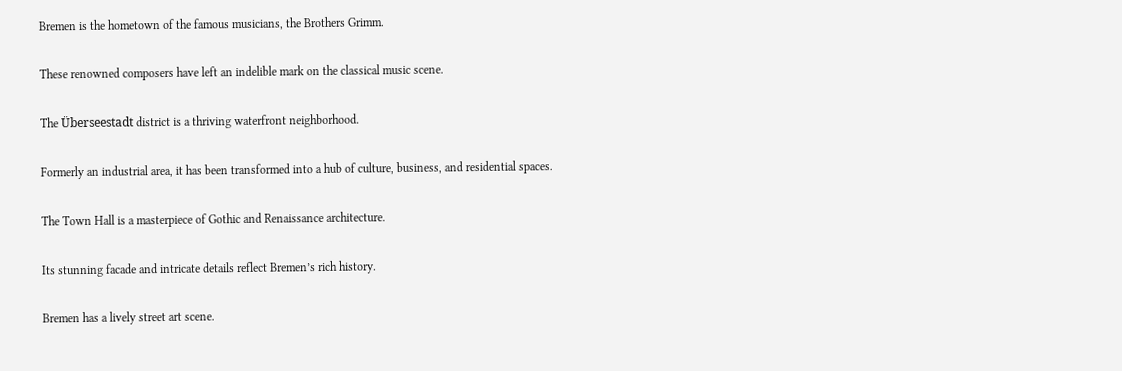Bremen is the hometown of the famous musicians, the Brothers Grimm.

These renowned composers have left an indelible mark on the classical music scene.

The Überseestadt district is a thriving waterfront neighborhood.

Formerly an industrial area, it has been transformed into a hub of culture, business, and residential spaces.

The Town Hall is a masterpiece of Gothic and Renaissance architecture.

Its stunning facade and intricate details reflect Bremen’s rich history.

Bremen has a lively street art scene.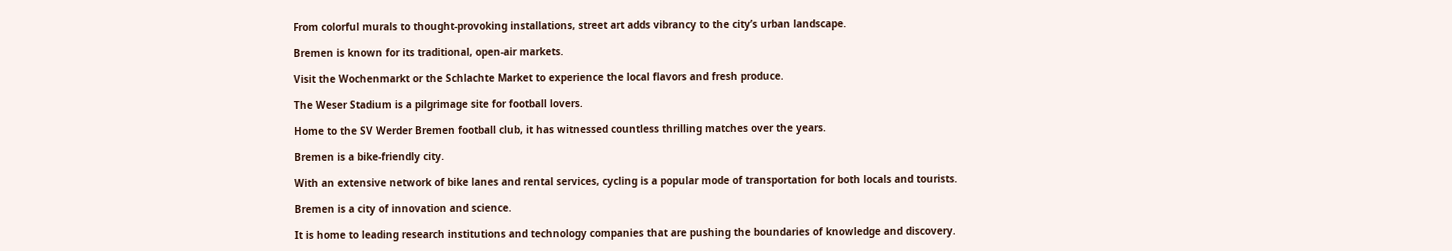From colorful murals to thought-provoking installations, street art adds vibrancy to the city’s urban landscape.

Bremen is known for its traditional, open-air markets.

Visit the Wochenmarkt or the Schlachte Market to experience the local flavors and fresh produce.

The Weser Stadium is a pilgrimage site for football lovers.

Home to the SV Werder Bremen football club, it has witnessed countless thrilling matches over the years.

Bremen is a bike-friendly city.

With an extensive network of bike lanes and rental services, cycling is a popular mode of transportation for both locals and tourists.

Bremen is a city of innovation and science.

It is home to leading research institutions and technology companies that are pushing the boundaries of knowledge and discovery.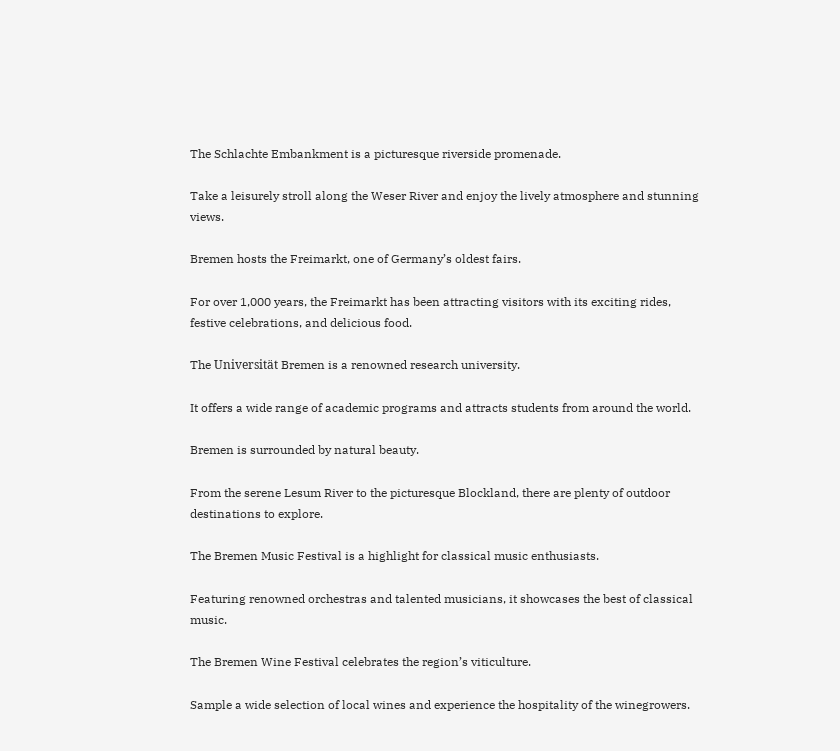The Schlachte Embankment is a picturesque riverside promenade.

Take a leisurely stroll along the Weser River and enjoy the lively atmosphere and stunning views.

Bremen hosts the Freimarkt, one of Germany’s oldest fairs.

For over 1,000 years, the Freimarkt has been attracting visitors with its exciting rides, festive celebrations, and delicious food.

The Universität Bremen is a renowned research university.

It offers a wide range of academic programs and attracts students from around the world.

Bremen is surrounded by natural beauty.

From the serene Lesum River to the picturesque Blockland, there are plenty of outdoor destinations to explore.

The Bremen Music Festival is a highlight for classical music enthusiasts.

Featuring renowned orchestras and talented musicians, it showcases the best of classical music.

The Bremen Wine Festival celebrates the region’s viticulture.

Sample a wide selection of local wines and experience the hospitality of the winegrowers.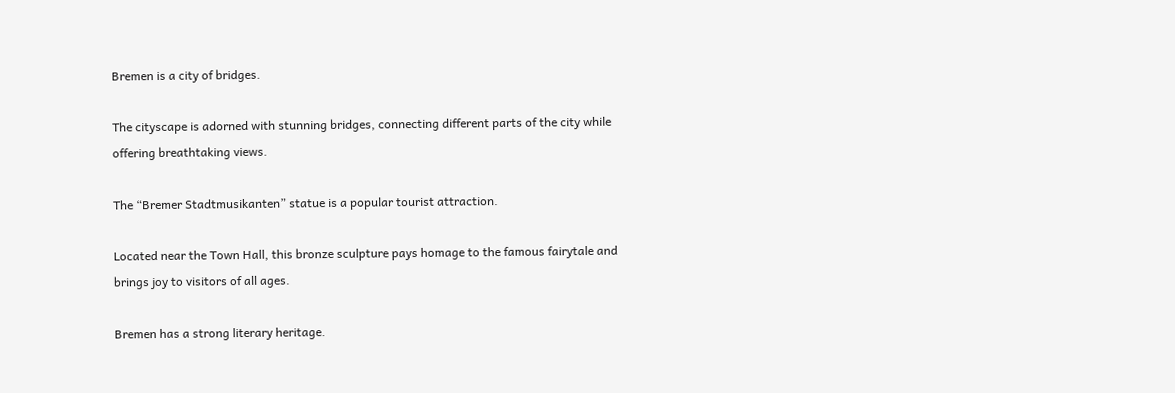Bremen is a city of bridges.

The cityscape is adorned with stunning bridges, connecting different parts of the city while offering breathtaking views.

The “Bremer Stadtmusikanten” statue is a popular tourist attraction.

Located near the Town Hall, this bronze sculpture pays homage to the famous fairytale and brings joy to visitors of all ages.

Bremen has a strong literary heritage.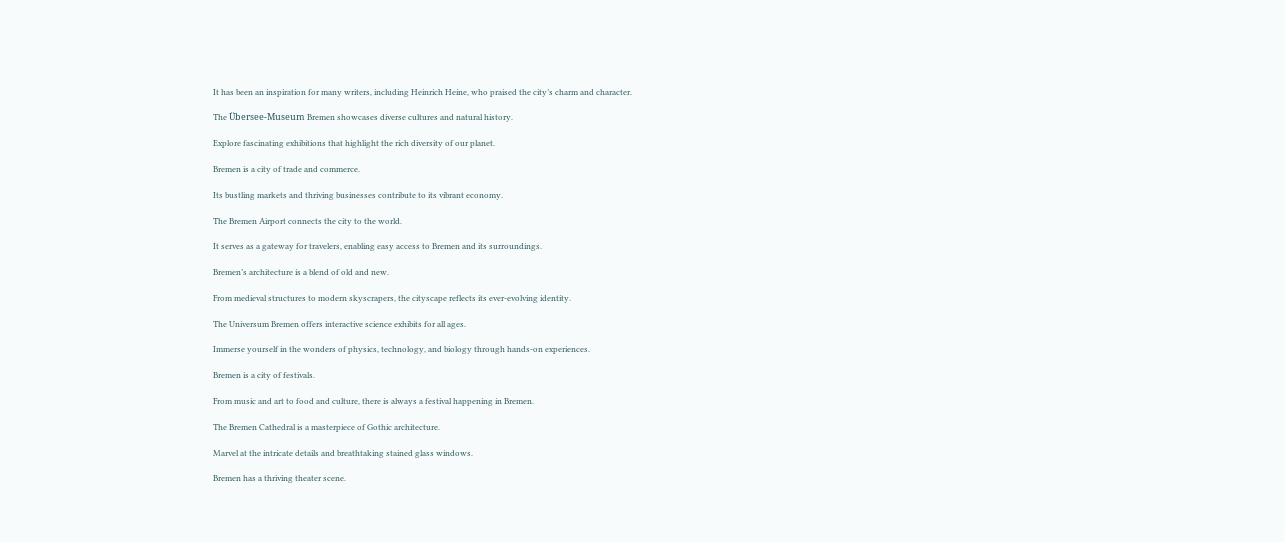It has been an inspiration for many writers, including Heinrich Heine, who praised the city’s charm and character.

The Übersee-Museum Bremen showcases diverse cultures and natural history.

Explore fascinating exhibitions that highlight the rich diversity of our planet.

Bremen is a city of trade and commerce.

Its bustling markets and thriving businesses contribute to its vibrant economy.

The Bremen Airport connects the city to the world.

It serves as a gateway for travelers, enabling easy access to Bremen and its surroundings.

Bremen’s architecture is a blend of old and new.

From medieval structures to modern skyscrapers, the cityscape reflects its ever-evolving identity.

The Universum Bremen offers interactive science exhibits for all ages.

Immerse yourself in the wonders of physics, technology, and biology through hands-on experiences.

Bremen is a city of festivals.

From music and art to food and culture, there is always a festival happening in Bremen.

The Bremen Cathedral is a masterpiece of Gothic architecture.

Marvel at the intricate details and breathtaking stained glass windows.

Bremen has a thriving theater scene.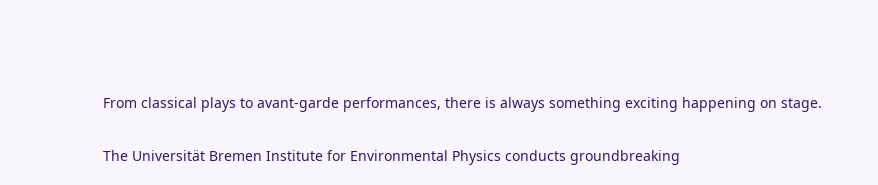From classical plays to avant-garde performances, there is always something exciting happening on stage.

The Universität Bremen Institute for Environmental Physics conducts groundbreaking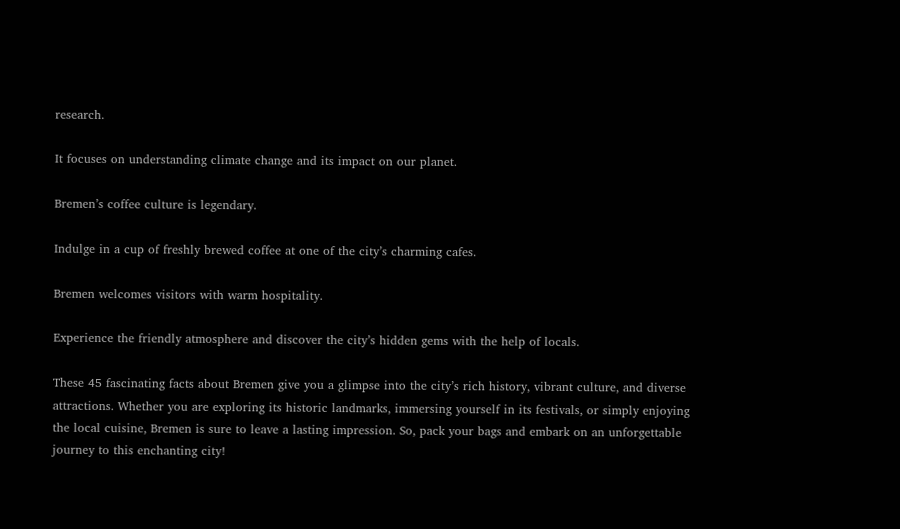research.

It focuses on understanding climate change and its impact on our planet.

Bremen’s coffee culture is legendary.

Indulge in a cup of freshly brewed coffee at one of the city’s charming cafes.

Bremen welcomes visitors with warm hospitality.

Experience the friendly atmosphere and discover the city’s hidden gems with the help of locals.

These 45 fascinating facts about Bremen give you a glimpse into the city’s rich history, vibrant culture, and diverse attractions. Whether you are exploring its historic landmarks, immersing yourself in its festivals, or simply enjoying the local cuisine, Bremen is sure to leave a lasting impression. So, pack your bags and embark on an unforgettable journey to this enchanting city!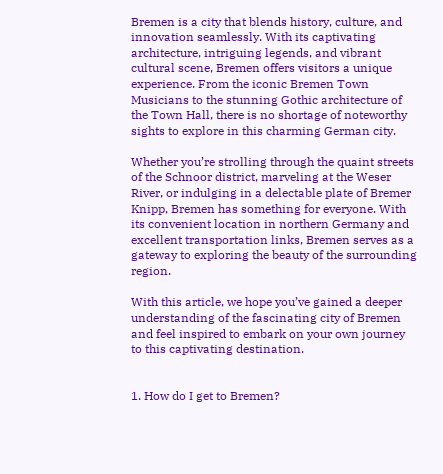Bremen is a city that blends history, culture, and innovation seamlessly. With its captivating architecture, intriguing legends, and vibrant cultural scene, Bremen offers visitors a unique experience. From the iconic Bremen Town Musicians to the stunning Gothic architecture of the Town Hall, there is no shortage of noteworthy sights to explore in this charming German city.

Whether you’re strolling through the quaint streets of the Schnoor district, marveling at the Weser River, or indulging in a delectable plate of Bremer Knipp, Bremen has something for everyone. With its convenient location in northern Germany and excellent transportation links, Bremen serves as a gateway to exploring the beauty of the surrounding region.

With this article, we hope you’ve gained a deeper understanding of the fascinating city of Bremen and feel inspired to embark on your own journey to this captivating destination.


1. How do I get to Bremen?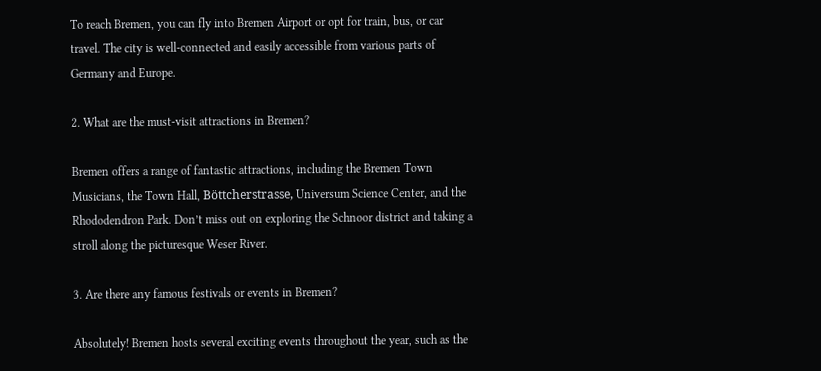To reach Bremen, you can fly into Bremen Airport or opt for train, bus, or car travel. The city is well-connected and easily accessible from various parts of Germany and Europe.

2. What are the must-visit attractions in Bremen?

Bremen offers a range of fantastic attractions, including the Bremen Town Musicians, the Town Hall, Böttcherstrasse, Universum Science Center, and the Rhododendron Park. Don’t miss out on exploring the Schnoor district and taking a stroll along the picturesque Weser River.

3. Are there any famous festivals or events in Bremen?

Absolutely! Bremen hosts several exciting events throughout the year, such as the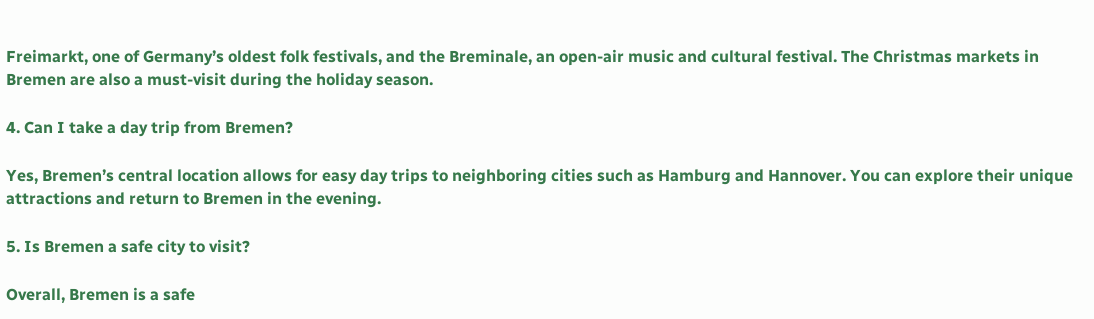Freimarkt, one of Germany’s oldest folk festivals, and the Breminale, an open-air music and cultural festival. The Christmas markets in Bremen are also a must-visit during the holiday season.

4. Can I take a day trip from Bremen?

Yes, Bremen’s central location allows for easy day trips to neighboring cities such as Hamburg and Hannover. You can explore their unique attractions and return to Bremen in the evening.

5. Is Bremen a safe city to visit?

Overall, Bremen is a safe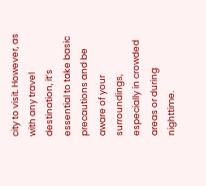city to visit. However, as with any travel destination, it’s essential to take basic precautions and be aware of your surroundings, especially in crowded areas or during nighttime.